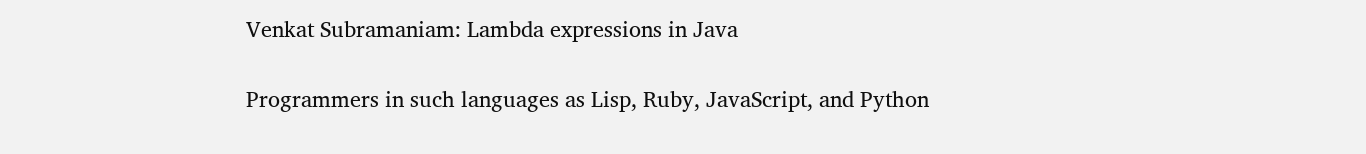Venkat Subramaniam: Lambda expressions in Java

Programmers in such languages as Lisp, Ruby, JavaScript, and Python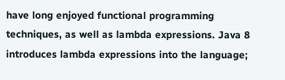have long enjoyed functional programming techniques, as well as lambda expressions. Java 8 introduces lambda expressions into the language;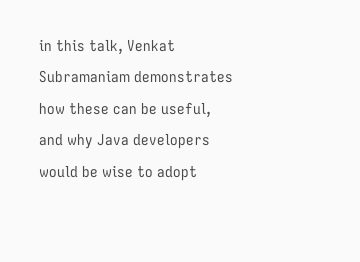in this talk, Venkat Subramaniam demonstrates how these can be useful, and why Java developers would be wise to adopt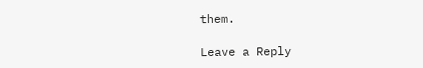them.

Leave a Reply